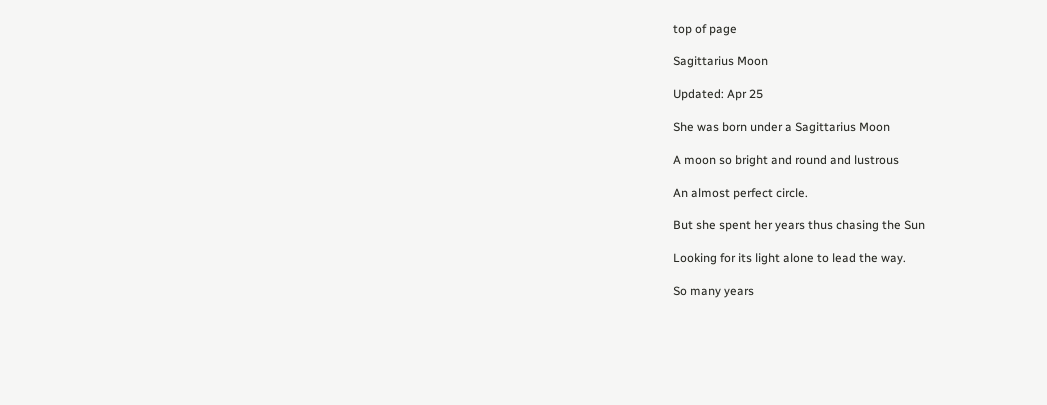top of page

Sagittarius Moon

Updated: Apr 25

She was born under a Sagittarius Moon

A moon so bright and round and lustrous

An almost perfect circle.

But she spent her years thus chasing the Sun

Looking for its light alone to lead the way.

So many years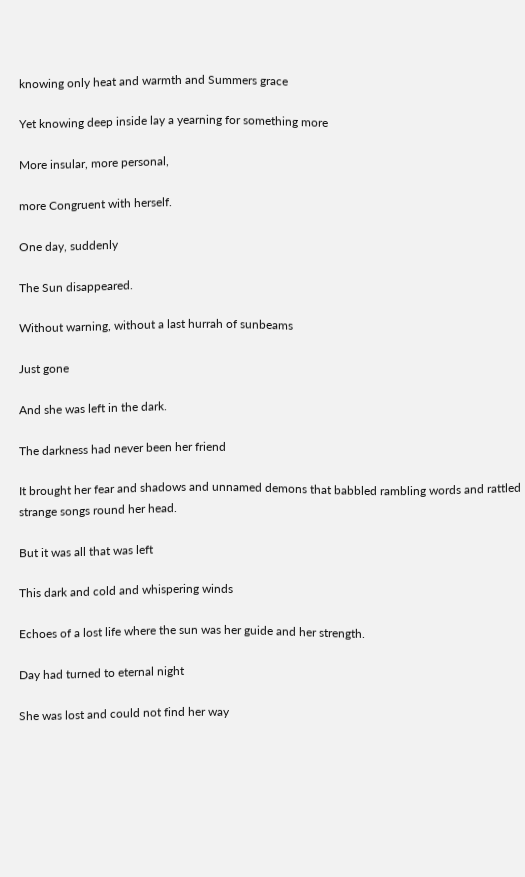knowing only heat and warmth and Summers grace

Yet knowing deep inside lay a yearning for something more

More insular, more personal,

more Congruent with herself.

One day, suddenly

The Sun disappeared.

Without warning, without a last hurrah of sunbeams

Just gone

And she was left in the dark.

The darkness had never been her friend

It brought her fear and shadows and unnamed demons that babbled rambling words and rattled strange songs round her head.

But it was all that was left

This dark and cold and whispering winds

Echoes of a lost life where the sun was her guide and her strength.

Day had turned to eternal night

She was lost and could not find her way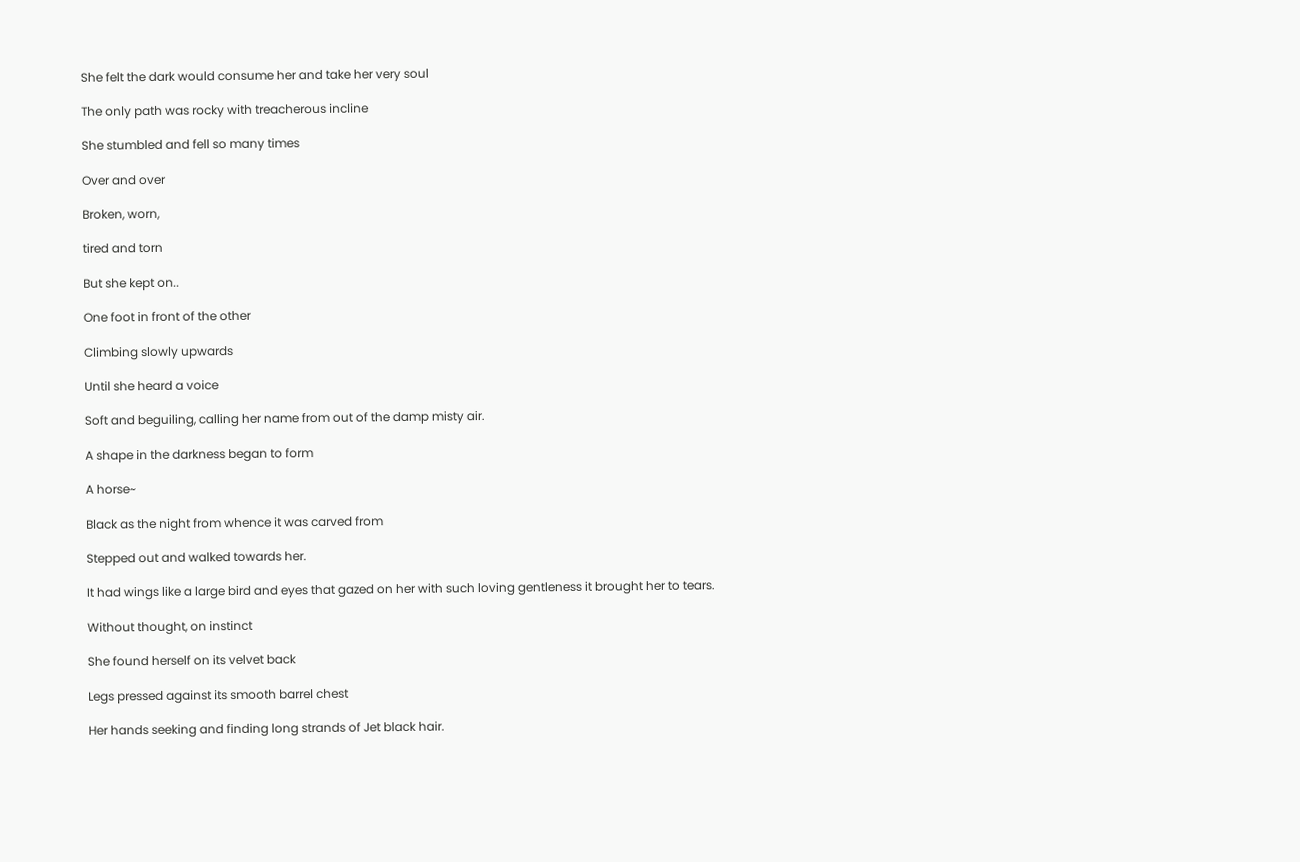She felt the dark would consume her and take her very soul

The only path was rocky with treacherous incline

She stumbled and fell so many times

Over and over

Broken, worn,

tired and torn

But she kept on..

One foot in front of the other

Climbing slowly upwards

Until she heard a voice

Soft and beguiling, calling her name from out of the damp misty air.

A shape in the darkness began to form

A horse~

Black as the night from whence it was carved from

Stepped out and walked towards her.

It had wings like a large bird and eyes that gazed on her with such loving gentleness it brought her to tears.

Without thought, on instinct

She found herself on its velvet back

Legs pressed against its smooth barrel chest

Her hands seeking and finding long strands of Jet black hair.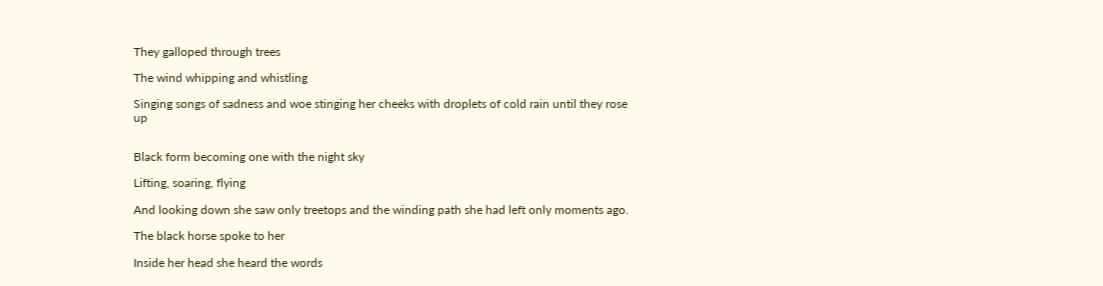They galloped through trees

The wind whipping and whistling

Singing songs of sadness and woe stinging her cheeks with droplets of cold rain until they rose up


Black form becoming one with the night sky

Lifting, soaring, flying

And looking down she saw only treetops and the winding path she had left only moments ago.

The black horse spoke to her

Inside her head she heard the words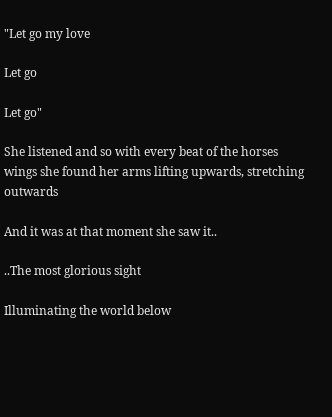"Let go my love

Let go

Let go"

She listened and so with every beat of the horses wings she found her arms lifting upwards, stretching outwards

And it was at that moment she saw it..

..The most glorious sight

Illuminating the world below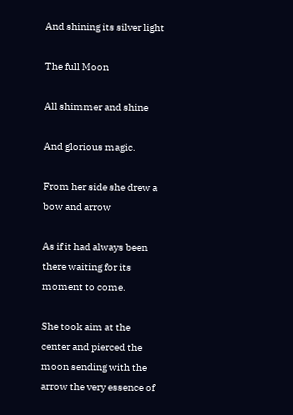And shining its silver light

The full Moon

All shimmer and shine

And glorious magic.

From her side she drew a bow and arrow

As if it had always been there waiting for its moment to come.

She took aim at the center and pierced the moon sending with the arrow the very essence of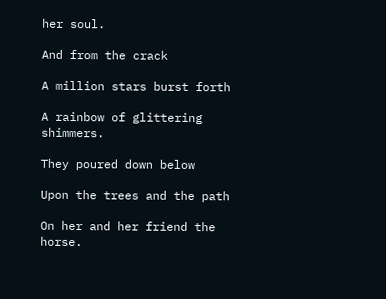her soul.

And from the crack

A million stars burst forth

A rainbow of glittering shimmers.

They poured down below

Upon the trees and the path

On her and her friend the horse.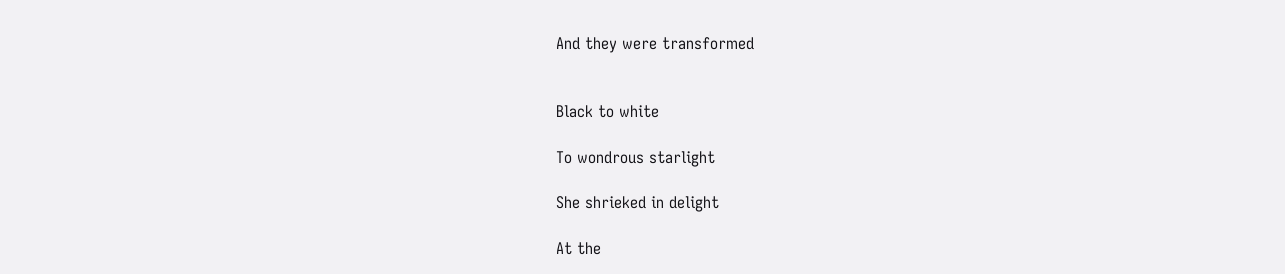And they were transformed


Black to white

To wondrous starlight

She shrieked in delight

At the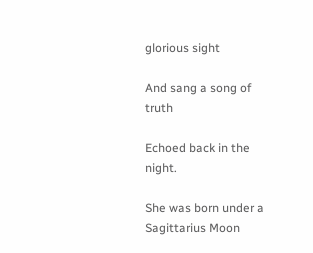glorious sight

And sang a song of truth

Echoed back in the night.

She was born under a Sagittarius Moon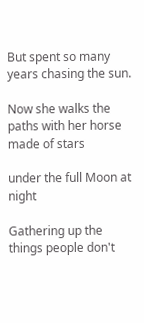But spent so many years chasing the sun.

Now she walks the paths with her horse made of stars

under the full Moon at night

Gathering up the things people don't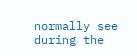normally see during the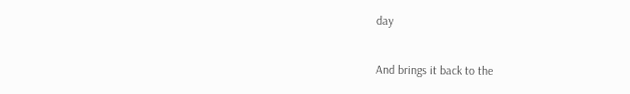day

And brings it back to the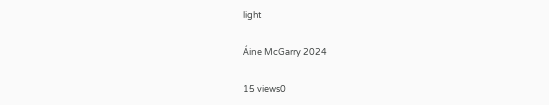light

Áine McGarry 2024

15 views0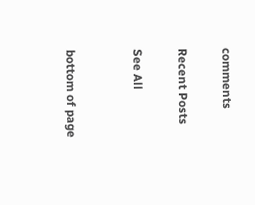comments

Recent Posts

See All


bottom of page